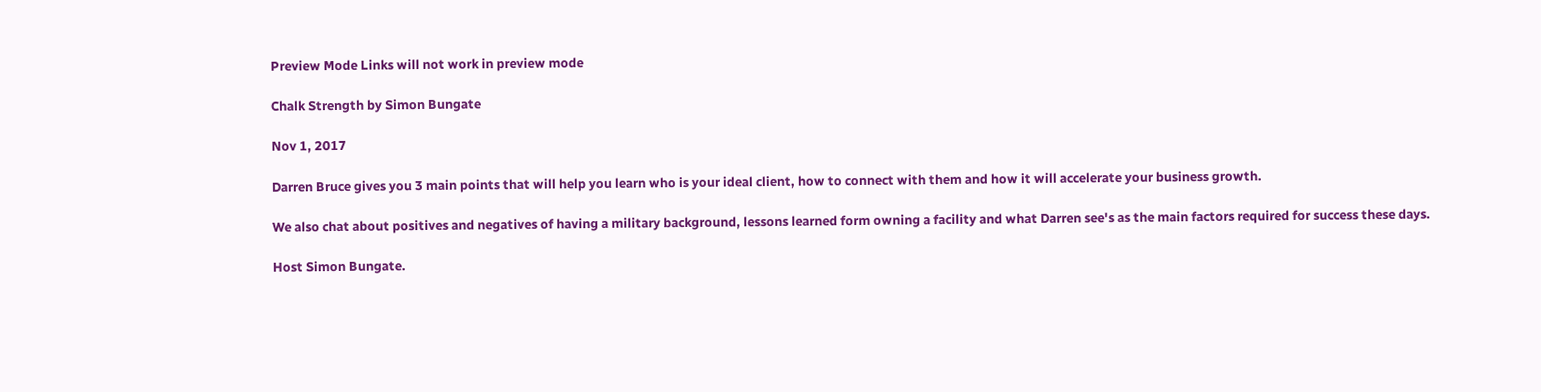Preview Mode Links will not work in preview mode

Chalk Strength by Simon Bungate

Nov 1, 2017

Darren Bruce gives you 3 main points that will help you learn who is your ideal client, how to connect with them and how it will accelerate your business growth.

We also chat about positives and negatives of having a military background, lessons learned form owning a facility and what Darren see's as the main factors required for success these days.

Host Simon Bungate.